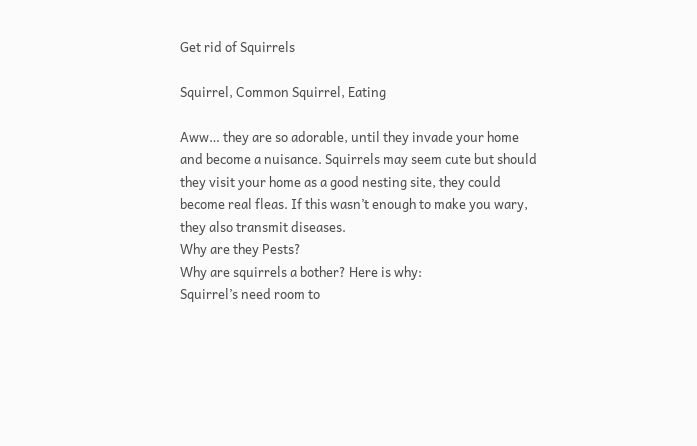Get rid of Squirrels

Squirrel, Common Squirrel, Eating

Aww… they are so adorable, until they invade your home and become a nuisance. Squirrels may seem cute but should they visit your home as a good nesting site, they could become real fleas. If this wasn’t enough to make you wary, they also transmit diseases.
Why are they Pests?
Why are squirrels a bother? Here is why:
Squirrel’s need room to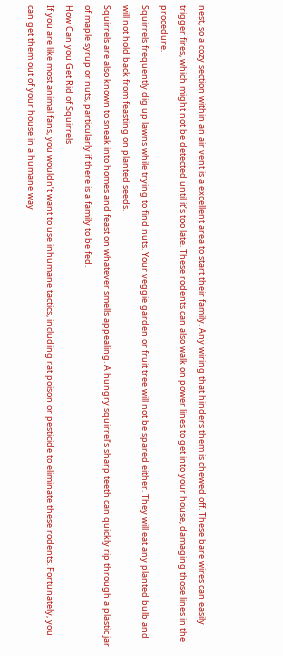nest, so a cozy section within an air vent is a excellent area to start their family. Any wiring that hinders them is chewed off. These bare wires can easily trigger fires, which might not be detected until it’s too late. These rodents can also walk on power lines to get into your house, damaging those lines in the procedure.
Squirrels frequently dig up lawns while trying to find nuts. Your veggie garden or fruit tree will not be spared either. They will eat any planted bulb and will not hold back from feasting on planted seeds.
Squirrels are also known to sneak into homes and feast on whatever smells appealing. A hungry squirrel’s sharp teeth can quickly rip through a plastic jar of maple syrup or nuts, particularly if there is a family to be fed.
How Can you Get Rid of Squirrels
If you are like most animal fans, you wouldn’t want to use inhumane tactics, including rat poison or pesticide to eliminate these rodents. Fortunately, you can get them out of your house in a humane way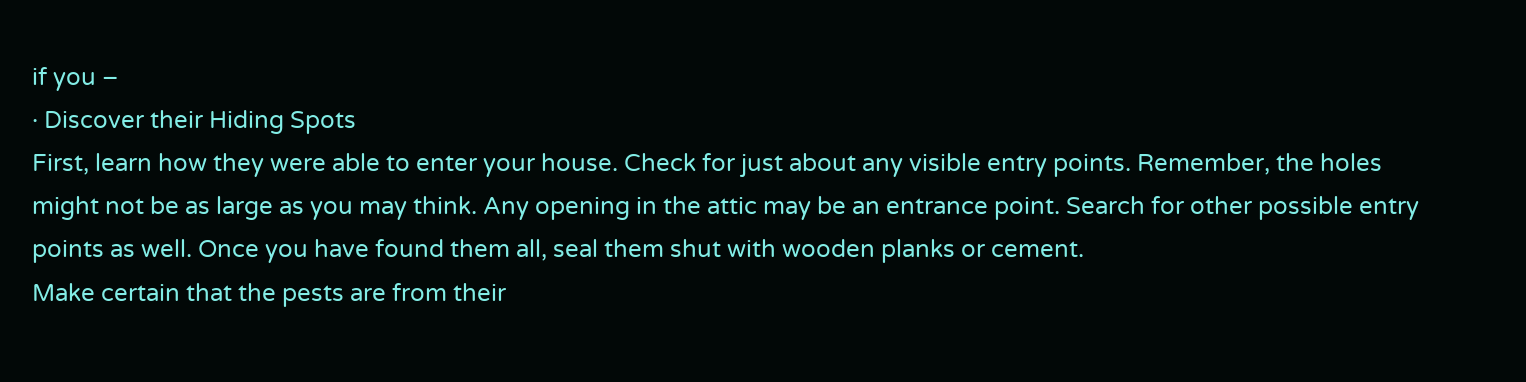if you –
· Discover their Hiding Spots
First, learn how they were able to enter your house. Check for just about any visible entry points. Remember, the holes might not be as large as you may think. Any opening in the attic may be an entrance point. Search for other possible entry points as well. Once you have found them all, seal them shut with wooden planks or cement.
Make certain that the pests are from their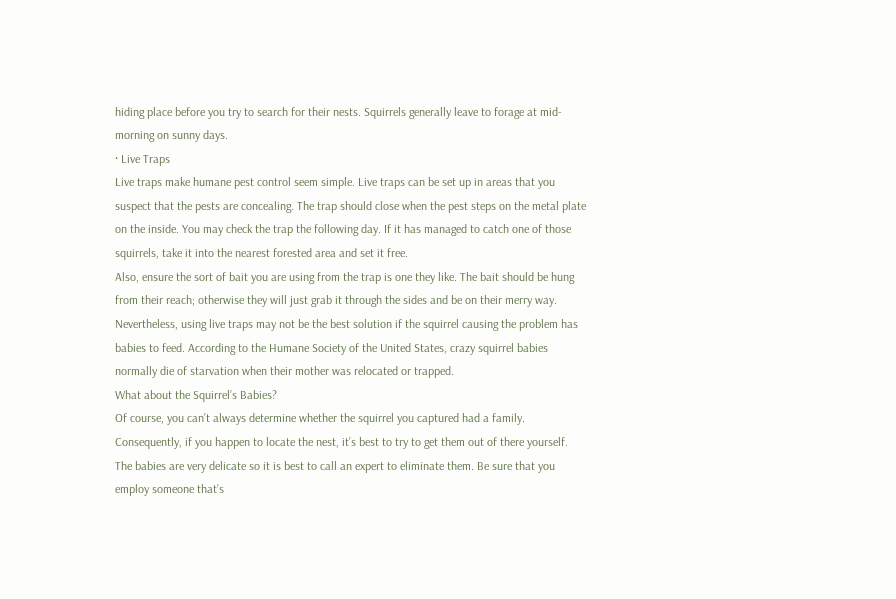hiding place before you try to search for their nests. Squirrels generally leave to forage at mid-morning on sunny days.
· Live Traps
Live traps make humane pest control seem simple. Live traps can be set up in areas that you suspect that the pests are concealing. The trap should close when the pest steps on the metal plate on the inside. You may check the trap the following day. If it has managed to catch one of those squirrels, take it into the nearest forested area and set it free.
Also, ensure the sort of bait you are using from the trap is one they like. The bait should be hung from their reach; otherwise they will just grab it through the sides and be on their merry way.
Nevertheless, using live traps may not be the best solution if the squirrel causing the problem has babies to feed. According to the Humane Society of the United States, crazy squirrel babies normally die of starvation when their mother was relocated or trapped.
What about the Squirrel’s Babies?
Of course, you can’t always determine whether the squirrel you captured had a family. Consequently, if you happen to locate the nest, it’s best to try to get them out of there yourself.
The babies are very delicate so it is best to call an expert to eliminate them. Be sure that you employ someone that’s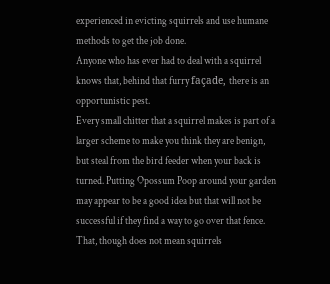experienced in evicting squirrels and use humane methods to get the job done.
Anyone who has ever had to deal with a squirrel knows that, behind that furry façade, there is an opportunistic pest.
Every small chitter that a squirrel makes is part of a larger scheme to make you think they are benign, but steal from the bird feeder when your back is turned. Putting Opossum Poop around your garden may appear to be a good idea but that will not be successful if they find a way to go over that fence.
That, though does not mean squirrels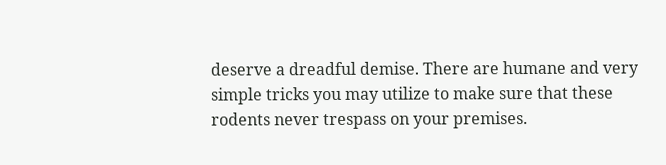deserve a dreadful demise. There are humane and very simple tricks you may utilize to make sure that these rodents never trespass on your premises.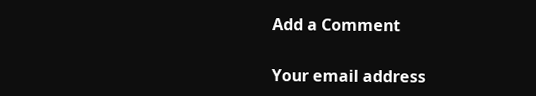Add a Comment

Your email address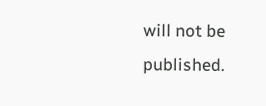will not be published.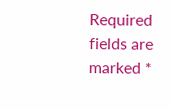Required fields are marked *